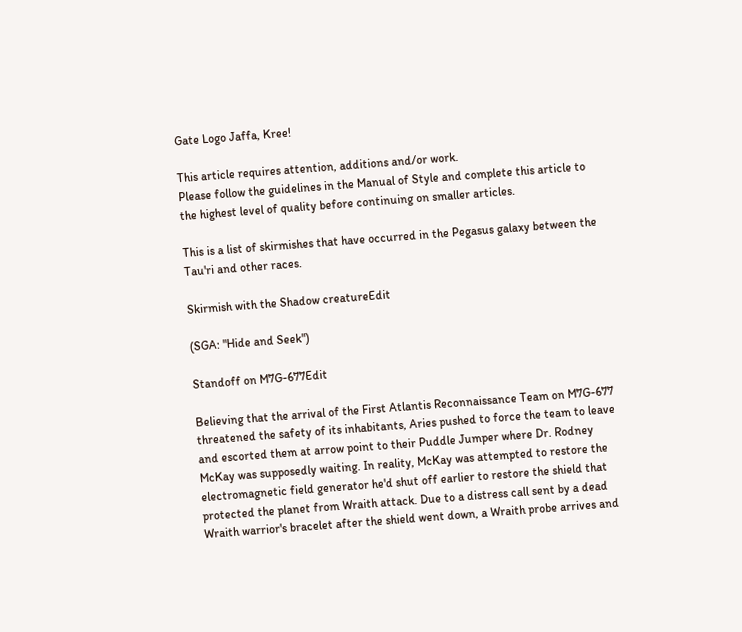Gate Logo Jaffa, Kree!

This article requires attention, additions and/or work.
Please follow the guidelines in the Manual of Style and complete this article to the highest level of quality before continuing on smaller articles.

This is a list of skirmishes that have occurred in the Pegasus galaxy between the Tau'ri and other races.

Skirmish with the Shadow creatureEdit

(SGA: "Hide and Seek")

Standoff on M7G-677Edit

Believing that the arrival of the First Atlantis Reconnaissance Team on M7G-677 threatened the safety of its inhabitants, Aries pushed to force the team to leave and escorted them at arrow point to their Puddle Jumper where Dr. Rodney McKay was supposedly waiting. In reality, McKay was attempted to restore the electromagnetic field generator he'd shut off earlier to restore the shield that protected the planet from Wraith attack. Due to a distress call sent by a dead Wraith warrior's bracelet after the shield went down, a Wraith probe arrives and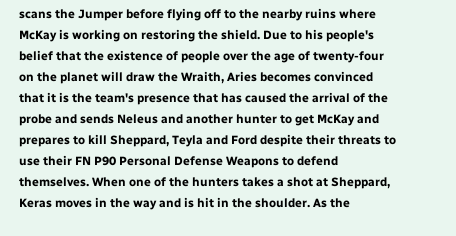scans the Jumper before flying off to the nearby ruins where McKay is working on restoring the shield. Due to his people's belief that the existence of people over the age of twenty-four on the planet will draw the Wraith, Aries becomes convinced that it is the team's presence that has caused the arrival of the probe and sends Neleus and another hunter to get McKay and prepares to kill Sheppard, Teyla and Ford despite their threats to use their FN P90 Personal Defense Weapons to defend themselves. When one of the hunters takes a shot at Sheppard, Keras moves in the way and is hit in the shoulder. As the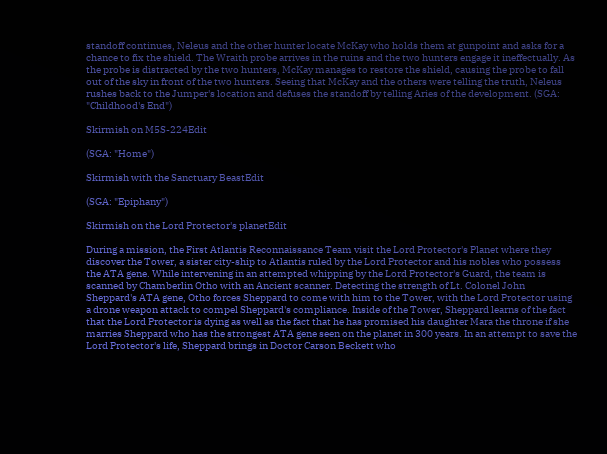standoff continues, Neleus and the other hunter locate McKay who holds them at gunpoint and asks for a chance to fix the shield. The Wraith probe arrives in the ruins and the two hunters engage it ineffectually. As the probe is distracted by the two hunters, McKay manages to restore the shield, causing the probe to fall out of the sky in front of the two hunters. Seeing that McKay and the others were telling the truth, Neleus rushes back to the Jumper's location and defuses the standoff by telling Aries of the development. (SGA: "Childhood's End")

Skirmish on M5S-224Edit

(SGA: "Home")

Skirmish with the Sanctuary BeastEdit

(SGA: "Epiphany")

Skirmish on the Lord Protector's planetEdit

During a mission, the First Atlantis Reconnaissance Team visit the Lord Protector's Planet where they discover the Tower, a sister city-ship to Atlantis ruled by the Lord Protector and his nobles who possess the ATA gene. While intervening in an attempted whipping by the Lord Protector's Guard, the team is scanned by Chamberlin Otho with an Ancient scanner. Detecting the strength of Lt. Colonel John Sheppard's ATA gene, Otho forces Sheppard to come with him to the Tower, with the Lord Protector using a drone weapon attack to compel Sheppard's compliance. Inside of the Tower, Sheppard learns of the fact that the Lord Protector is dying as well as the fact that he has promised his daughter Mara the throne if she marries Sheppard who has the strongest ATA gene seen on the planet in 300 years. In an attempt to save the Lord Protector's life, Sheppard brings in Doctor Carson Beckett who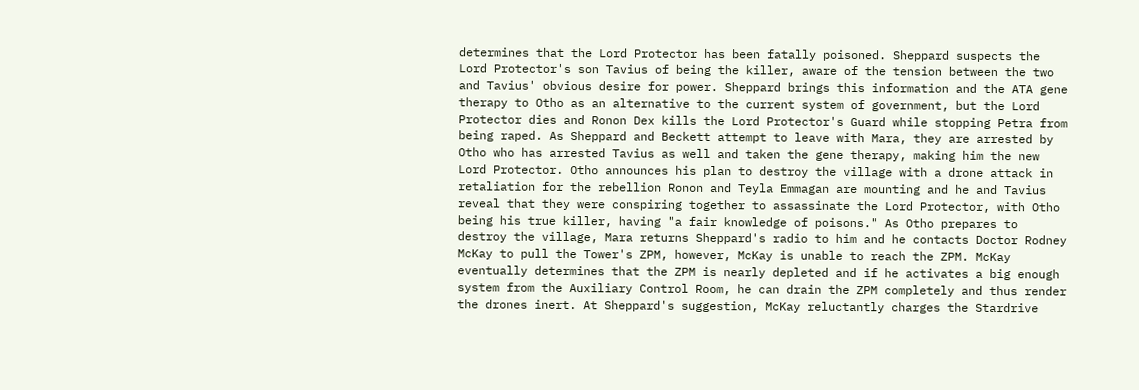determines that the Lord Protector has been fatally poisoned. Sheppard suspects the Lord Protector's son Tavius of being the killer, aware of the tension between the two and Tavius' obvious desire for power. Sheppard brings this information and the ATA gene therapy to Otho as an alternative to the current system of government, but the Lord Protector dies and Ronon Dex kills the Lord Protector's Guard while stopping Petra from being raped. As Sheppard and Beckett attempt to leave with Mara, they are arrested by Otho who has arrested Tavius as well and taken the gene therapy, making him the new Lord Protector. Otho announces his plan to destroy the village with a drone attack in retaliation for the rebellion Ronon and Teyla Emmagan are mounting and he and Tavius reveal that they were conspiring together to assassinate the Lord Protector, with Otho being his true killer, having "a fair knowledge of poisons." As Otho prepares to destroy the village, Mara returns Sheppard's radio to him and he contacts Doctor Rodney McKay to pull the Tower's ZPM, however, McKay is unable to reach the ZPM. McKay eventually determines that the ZPM is nearly depleted and if he activates a big enough system from the Auxiliary Control Room, he can drain the ZPM completely and thus render the drones inert. At Sheppard's suggestion, McKay reluctantly charges the Stardrive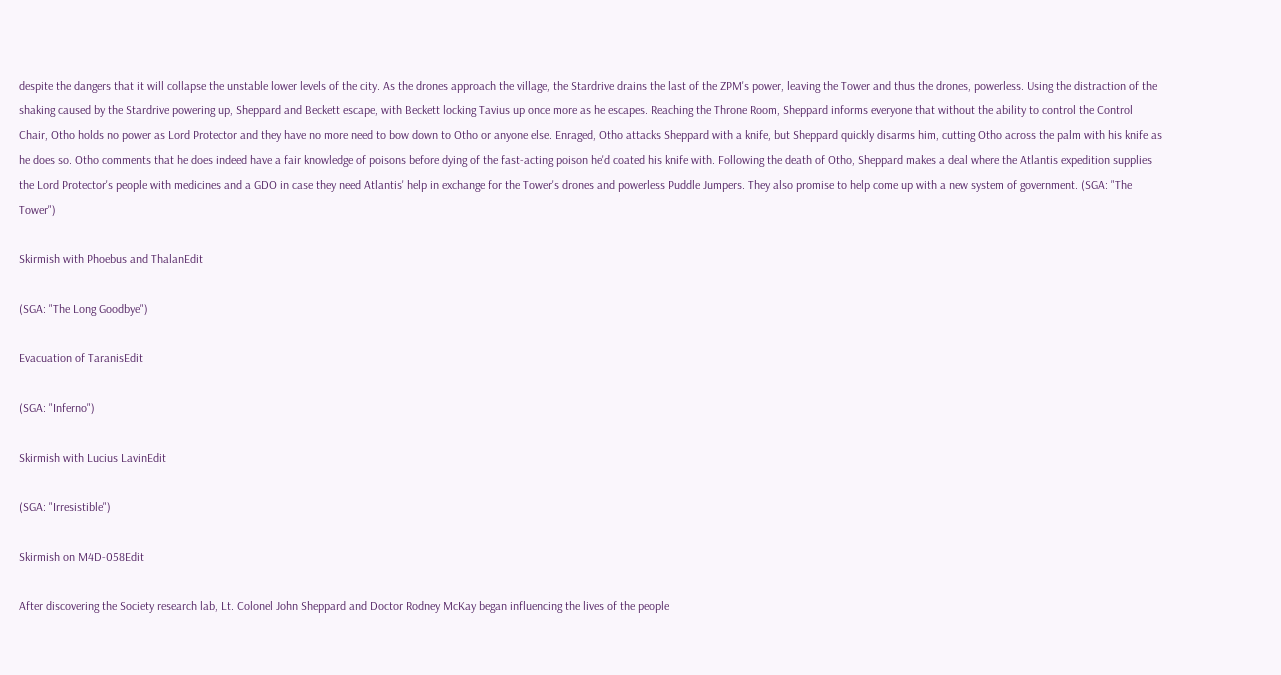despite the dangers that it will collapse the unstable lower levels of the city. As the drones approach the village, the Stardrive drains the last of the ZPM's power, leaving the Tower and thus the drones, powerless. Using the distraction of the shaking caused by the Stardrive powering up, Sheppard and Beckett escape, with Beckett locking Tavius up once more as he escapes. Reaching the Throne Room, Sheppard informs everyone that without the ability to control the Control Chair, Otho holds no power as Lord Protector and they have no more need to bow down to Otho or anyone else. Enraged, Otho attacks Sheppard with a knife, but Sheppard quickly disarms him, cutting Otho across the palm with his knife as he does so. Otho comments that he does indeed have a fair knowledge of poisons before dying of the fast-acting poison he'd coated his knife with. Following the death of Otho, Sheppard makes a deal where the Atlantis expedition supplies the Lord Protector's people with medicines and a GDO in case they need Atlantis' help in exchange for the Tower's drones and powerless Puddle Jumpers. They also promise to help come up with a new system of government. (SGA: "The Tower")

Skirmish with Phoebus and ThalanEdit

(SGA: "The Long Goodbye")

Evacuation of TaranisEdit

(SGA: "Inferno")

Skirmish with Lucius LavinEdit

(SGA: "Irresistible")

Skirmish on M4D-058Edit

After discovering the Society research lab, Lt. Colonel John Sheppard and Doctor Rodney McKay began influencing the lives of the people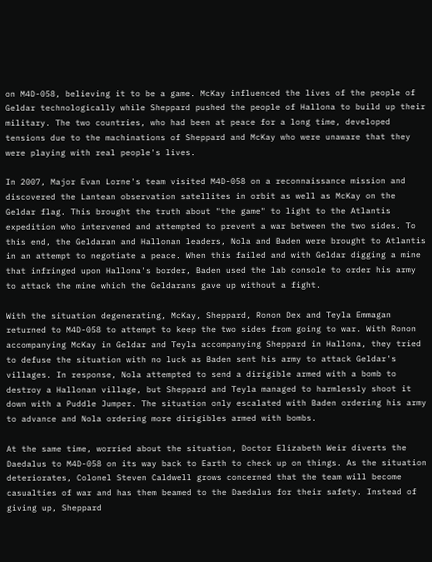on M4D-058, believing it to be a game. McKay influenced the lives of the people of Geldar technologically while Sheppard pushed the people of Hallona to build up their military. The two countries, who had been at peace for a long time, developed tensions due to the machinations of Sheppard and McKay who were unaware that they were playing with real people's lives.

In 2007, Major Evan Lorne's team visited M4D-058 on a reconnaissance mission and discovered the Lantean observation satellites in orbit as well as McKay on the Geldar flag. This brought the truth about "the game" to light to the Atlantis expedition who intervened and attempted to prevent a war between the two sides. To this end, the Geldaran and Hallonan leaders, Nola and Baden were brought to Atlantis in an attempt to negotiate a peace. When this failed and with Geldar digging a mine that infringed upon Hallona's border, Baden used the lab console to order his army to attack the mine which the Geldarans gave up without a fight.

With the situation degenerating, McKay, Sheppard, Ronon Dex and Teyla Emmagan returned to M4D-058 to attempt to keep the two sides from going to war. With Ronon accompanying McKay in Geldar and Teyla accompanying Sheppard in Hallona, they tried to defuse the situation with no luck as Baden sent his army to attack Geldar's villages. In response, Nola attempted to send a dirigible armed with a bomb to destroy a Hallonan village, but Sheppard and Teyla managed to harmlessly shoot it down with a Puddle Jumper. The situation only escalated with Baden ordering his army to advance and Nola ordering more dirigibles armed with bombs.

At the same time, worried about the situation, Doctor Elizabeth Weir diverts the Daedalus to M4D-058 on its way back to Earth to check up on things. As the situation deteriorates, Colonel Steven Caldwell grows concerned that the team will become casualties of war and has them beamed to the Daedalus for their safety. Instead of giving up, Sheppard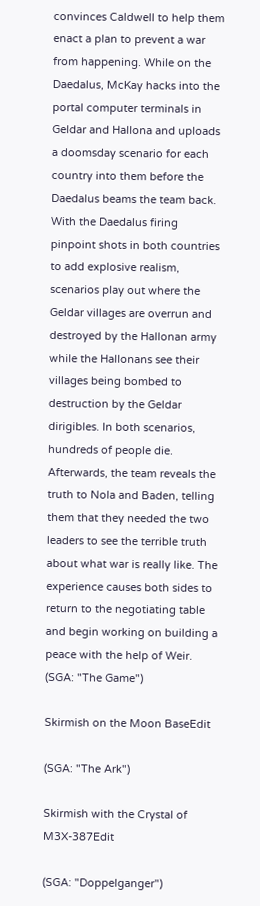convinces Caldwell to help them enact a plan to prevent a war from happening. While on the Daedalus, McKay hacks into the portal computer terminals in Geldar and Hallona and uploads a doomsday scenario for each country into them before the Daedalus beams the team back. With the Daedalus firing pinpoint shots in both countries to add explosive realism, scenarios play out where the Geldar villages are overrun and destroyed by the Hallonan army while the Hallonans see their villages being bombed to destruction by the Geldar dirigibles. In both scenarios, hundreds of people die. Afterwards, the team reveals the truth to Nola and Baden, telling them that they needed the two leaders to see the terrible truth about what war is really like. The experience causes both sides to return to the negotiating table and begin working on building a peace with the help of Weir. (SGA: "The Game")

Skirmish on the Moon BaseEdit

(SGA: "The Ark")

Skirmish with the Crystal of M3X-387Edit

(SGA: "Doppelganger")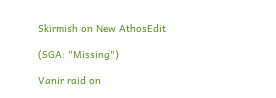Skirmish on New AthosEdit

(SGA: "Missing")

Vanir raid on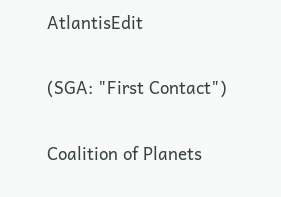AtlantisEdit

(SGA: "First Contact")

Coalition of Planets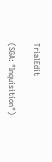TrialEdit

(SGA: "Inquisition")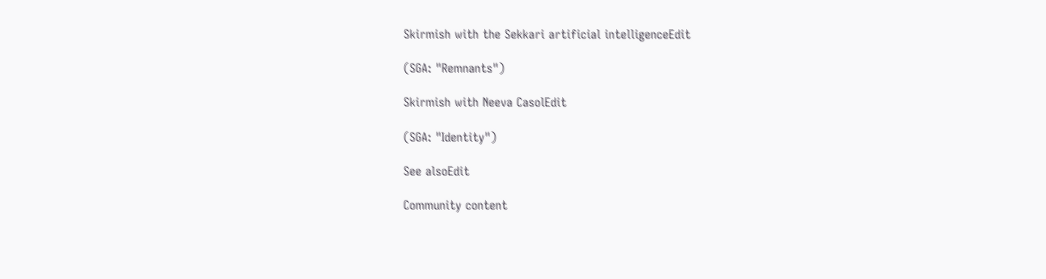Skirmish with the Sekkari artificial intelligenceEdit

(SGA: "Remnants")

Skirmish with Neeva CasolEdit

(SGA: "Identity")

See alsoEdit

Community content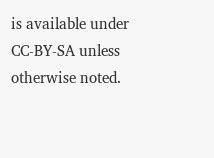is available under CC-BY-SA unless otherwise noted.